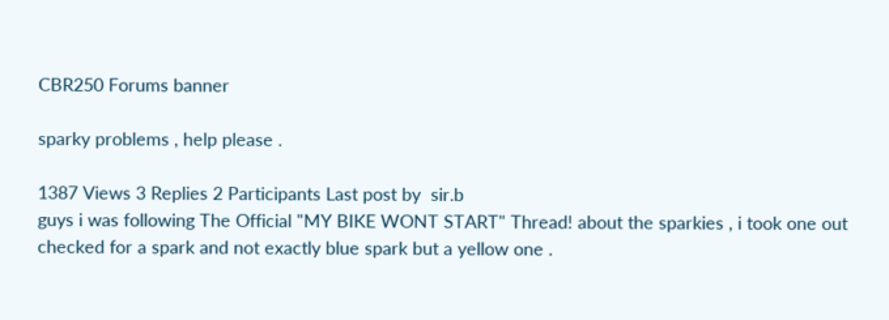CBR250 Forums banner

sparky problems , help please .

1387 Views 3 Replies 2 Participants Last post by  sir.b
guys i was following The Official "MY BIKE WONT START" Thread! about the sparkies , i took one out checked for a spark and not exactly blue spark but a yellow one .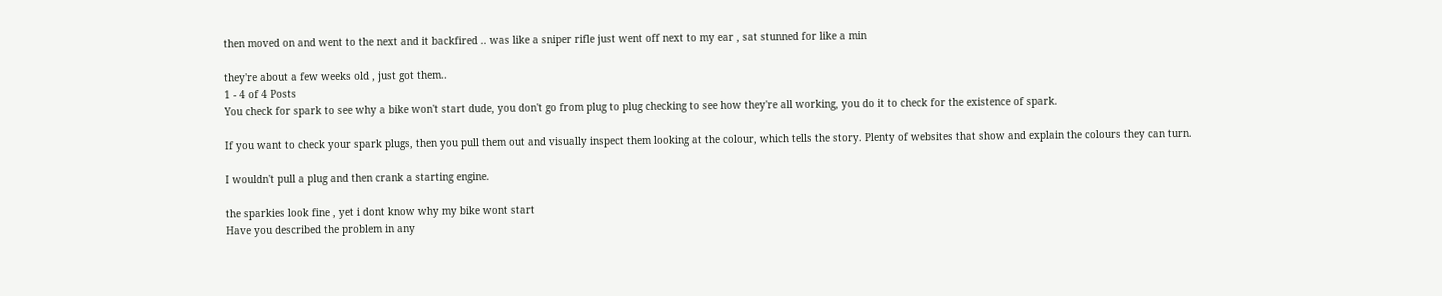then moved on and went to the next and it backfired .. was like a sniper rifle just went off next to my ear , sat stunned for like a min

they're about a few weeks old , just got them..
1 - 4 of 4 Posts
You check for spark to see why a bike won't start dude, you don't go from plug to plug checking to see how they're all working, you do it to check for the existence of spark.

If you want to check your spark plugs, then you pull them out and visually inspect them looking at the colour, which tells the story. Plenty of websites that show and explain the colours they can turn.

I wouldn't pull a plug and then crank a starting engine.

the sparkies look fine , yet i dont know why my bike wont start
Have you described the problem in any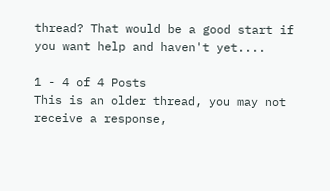thread? That would be a good start if you want help and haven't yet....

1 - 4 of 4 Posts
This is an older thread, you may not receive a response,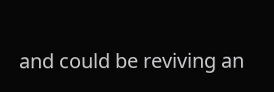and could be reviving an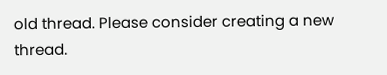old thread. Please consider creating a new thread.